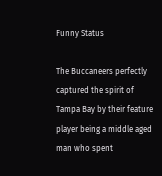Funny Status

The Buccaneers perfectly captured the spirit of Tampa Bay by their feature player being a middle aged man who spent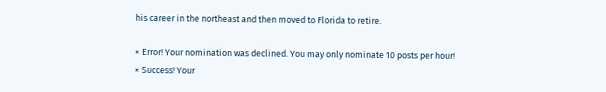his career in the northeast and then moved to Florida to retire.

× Error! Your nomination was declined. You may only nominate 10 posts per hour!
× Success! Your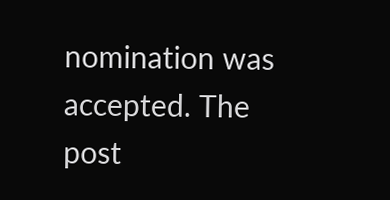nomination was accepted. The post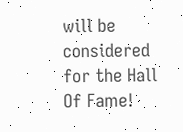will be considered for the Hall Of Fame!